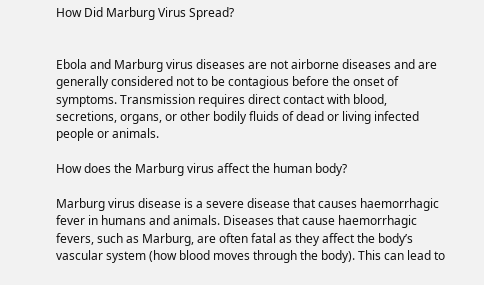How Did Marburg Virus Spread?


Ebola and Marburg virus diseases are not airborne diseases and are generally considered not to be contagious before the onset of symptoms. Transmission requires direct contact with blood, secretions, organs, or other bodily fluids of dead or living infected people or animals.

How does the Marburg virus affect the human body?

Marburg virus disease is a severe disease that causes haemorrhagic fever in humans and animals. Diseases that cause haemorrhagic fevers, such as Marburg, are often fatal as they affect the body’s vascular system (how blood moves through the body). This can lead to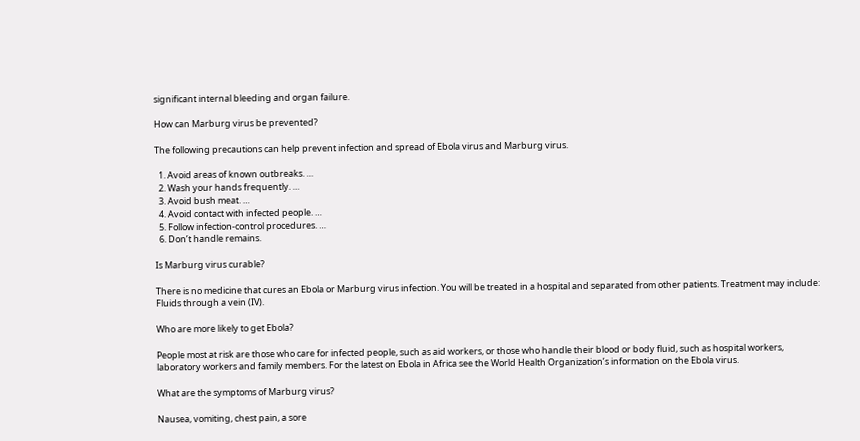significant internal bleeding and organ failure.

How can Marburg virus be prevented?

The following precautions can help prevent infection and spread of Ebola virus and Marburg virus.

  1. Avoid areas of known outbreaks. …
  2. Wash your hands frequently. …
  3. Avoid bush meat. …
  4. Avoid contact with infected people. …
  5. Follow infection-control procedures. …
  6. Don’t handle remains.

Is Marburg virus curable?

There is no medicine that cures an Ebola or Marburg virus infection. You will be treated in a hospital and separated from other patients. Treatment may include: Fluids through a vein (IV).

Who are more likely to get Ebola?

People most at risk are those who care for infected people, such as aid workers, or those who handle their blood or body fluid, such as hospital workers, laboratory workers and family members. For the latest on Ebola in Africa see the World Health Organization’s information on the Ebola virus.

What are the symptoms of Marburg virus?

Nausea, vomiting, chest pain, a sore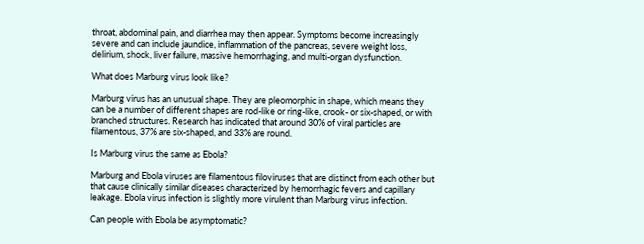throat, abdominal pain, and diarrhea may then appear. Symptoms become increasingly severe and can include jaundice, inflammation of the pancreas, severe weight loss, delirium, shock, liver failure, massive hemorrhaging, and multi-organ dysfunction.

What does Marburg virus look like?

Marburg virus has an unusual shape. They are pleomorphic in shape, which means they can be a number of different shapes are rod-like or ring-like, crook- or six-shaped, or with branched structures. Research has indicated that around 30% of viral particles are filamentous, 37% are six-shaped, and 33% are round.

Is Marburg virus the same as Ebola?

Marburg and Ebola viruses are filamentous filoviruses that are distinct from each other but that cause clinically similar diseases characterized by hemorrhagic fevers and capillary leakage. Ebola virus infection is slightly more virulent than Marburg virus infection.

Can people with Ebola be asymptomatic?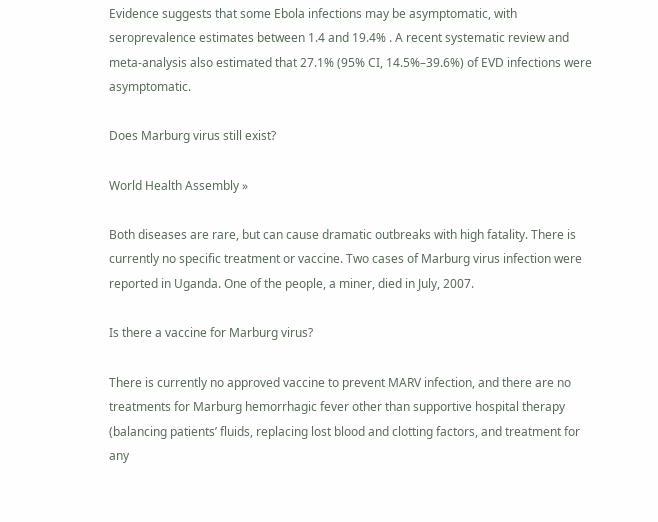Evidence suggests that some Ebola infections may be asymptomatic, with seroprevalence estimates between 1.4 and 19.4% . A recent systematic review and meta-analysis also estimated that 27.1% (95% CI, 14.5%–39.6%) of EVD infections were asymptomatic.

Does Marburg virus still exist?

World Health Assembly »

Both diseases are rare, but can cause dramatic outbreaks with high fatality. There is currently no specific treatment or vaccine. Two cases of Marburg virus infection were reported in Uganda. One of the people, a miner, died in July, 2007.

Is there a vaccine for Marburg virus?

There is currently no approved vaccine to prevent MARV infection, and there are no treatments for Marburg hemorrhagic fever other than supportive hospital therapy (balancing patients’ fluids, replacing lost blood and clotting factors, and treatment for any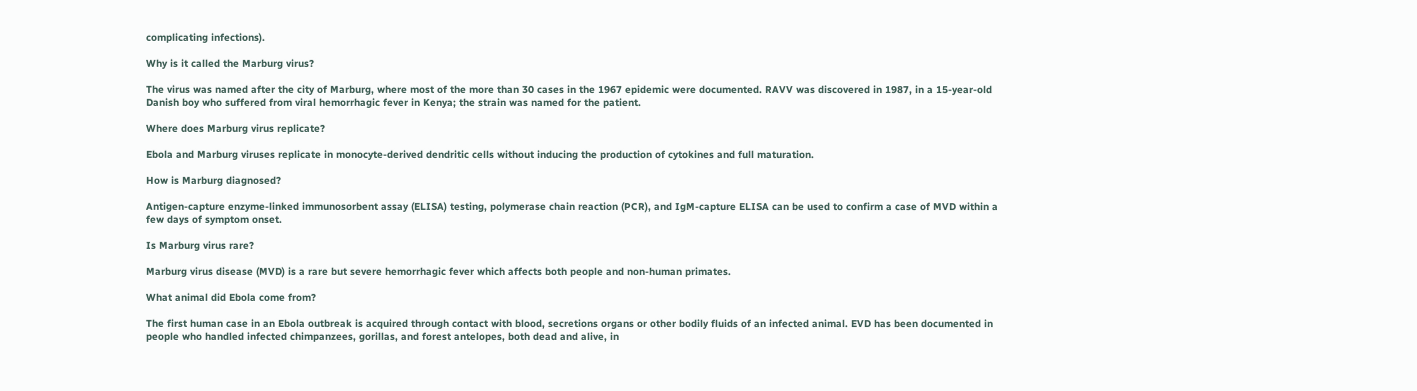complicating infections).

Why is it called the Marburg virus?

The virus was named after the city of Marburg, where most of the more than 30 cases in the 1967 epidemic were documented. RAVV was discovered in 1987, in a 15-year-old Danish boy who suffered from viral hemorrhagic fever in Kenya; the strain was named for the patient.

Where does Marburg virus replicate?

Ebola and Marburg viruses replicate in monocyte-derived dendritic cells without inducing the production of cytokines and full maturation.

How is Marburg diagnosed?

Antigen-capture enzyme-linked immunosorbent assay (ELISA) testing, polymerase chain reaction (PCR), and IgM-capture ELISA can be used to confirm a case of MVD within a few days of symptom onset.

Is Marburg virus rare?

Marburg virus disease (MVD) is a rare but severe hemorrhagic fever which affects both people and non-human primates.

What animal did Ebola come from?

The first human case in an Ebola outbreak is acquired through contact with blood, secretions organs or other bodily fluids of an infected animal. EVD has been documented in people who handled infected chimpanzees, gorillas, and forest antelopes, both dead and alive, in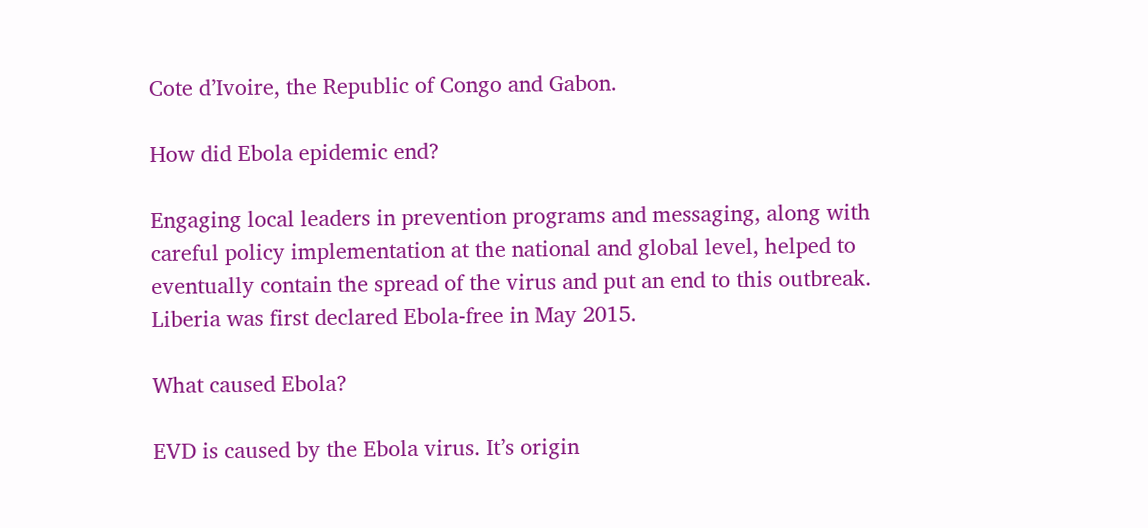Cote d’Ivoire, the Republic of Congo and Gabon.

How did Ebola epidemic end?

Engaging local leaders in prevention programs and messaging, along with careful policy implementation at the national and global level, helped to eventually contain the spread of the virus and put an end to this outbreak. Liberia was first declared Ebola-free in May 2015.

What caused Ebola?

EVD is caused by the Ebola virus. It’s origin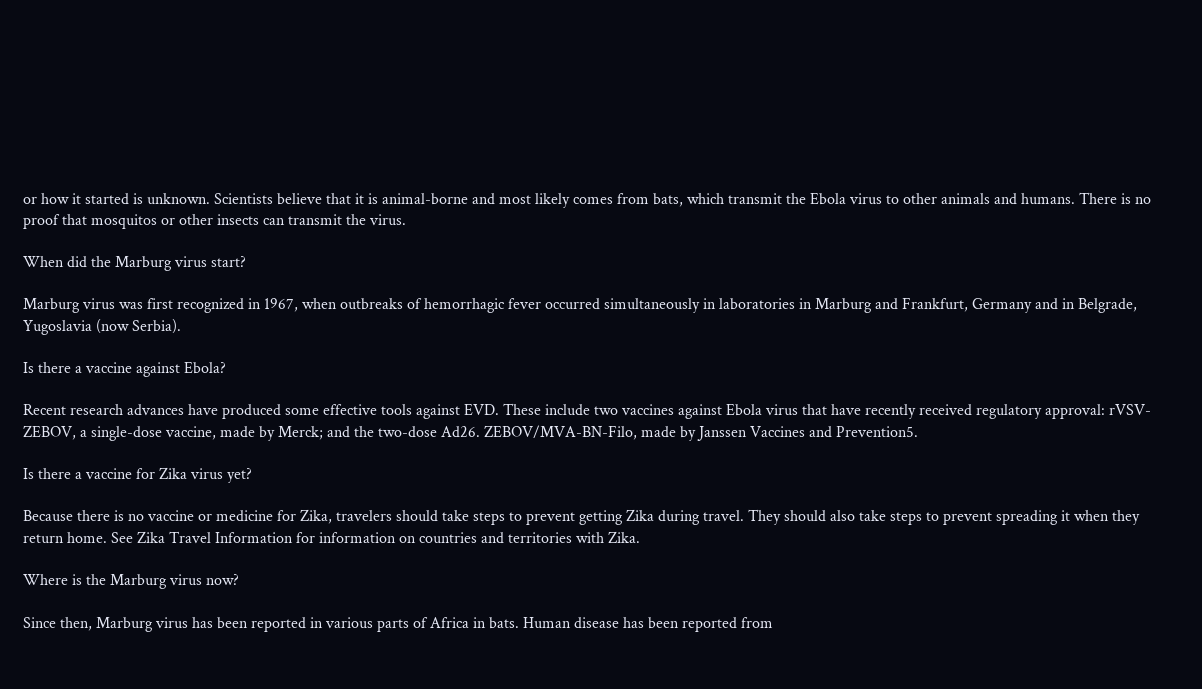or how it started is unknown. Scientists believe that it is animal-borne and most likely comes from bats, which transmit the Ebola virus to other animals and humans. There is no proof that mosquitos or other insects can transmit the virus.

When did the Marburg virus start?

Marburg virus was first recognized in 1967, when outbreaks of hemorrhagic fever occurred simultaneously in laboratories in Marburg and Frankfurt, Germany and in Belgrade, Yugoslavia (now Serbia).

Is there a vaccine against Ebola?

Recent research advances have produced some effective tools against EVD. These include two vaccines against Ebola virus that have recently received regulatory approval: rVSV-ZEBOV, a single-dose vaccine, made by Merck; and the two-dose Ad26. ZEBOV/MVA-BN-Filo, made by Janssen Vaccines and Prevention5.

Is there a vaccine for Zika virus yet?

Because there is no vaccine or medicine for Zika, travelers should take steps to prevent getting Zika during travel. They should also take steps to prevent spreading it when they return home. See Zika Travel Information for information on countries and territories with Zika.

Where is the Marburg virus now?

Since then, Marburg virus has been reported in various parts of Africa in bats. Human disease has been reported from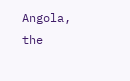Angola, the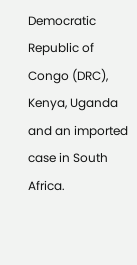Democratic Republic of Congo (DRC), Kenya, Uganda and an imported case in South Africa.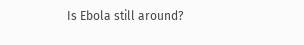Is Ebola still around?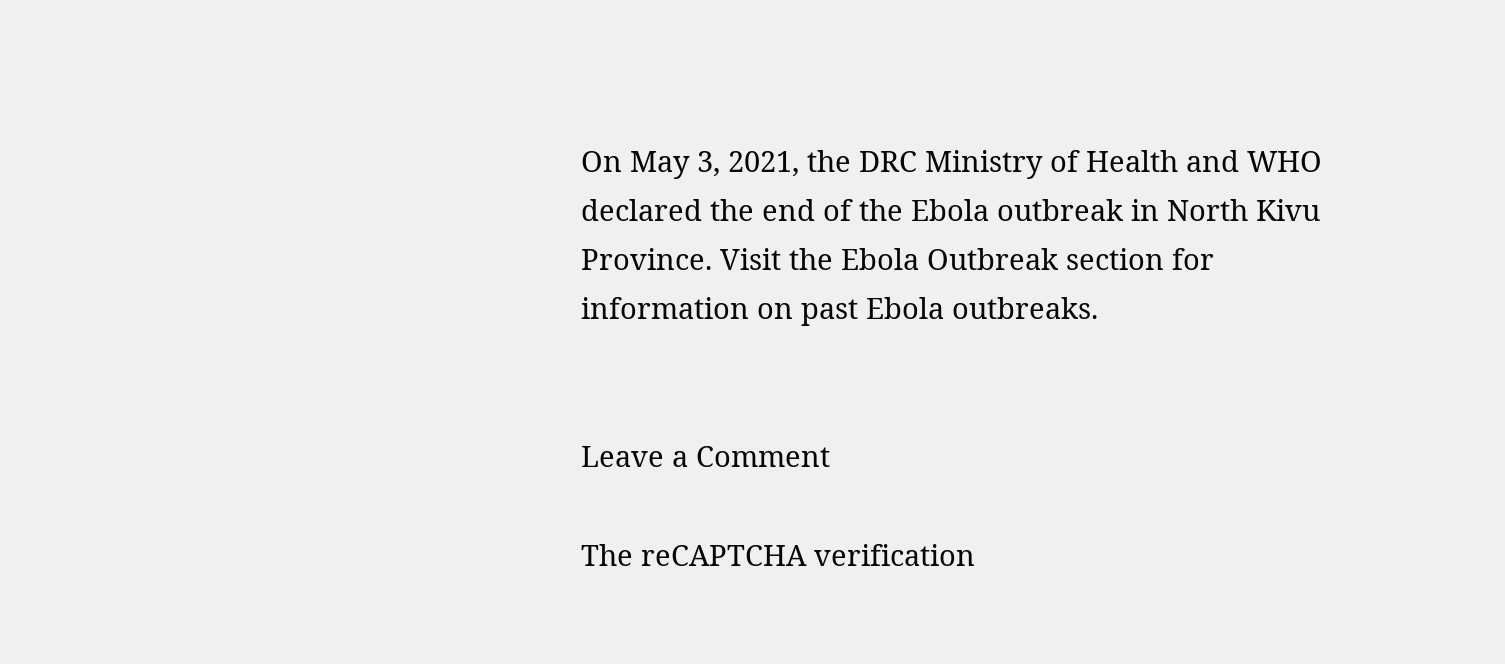On May 3, 2021, the DRC Ministry of Health and WHO declared the end of the Ebola outbreak in North Kivu Province. Visit the Ebola Outbreak section for information on past Ebola outbreaks.


Leave a Comment

The reCAPTCHA verification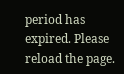period has expired. Please reload the page.